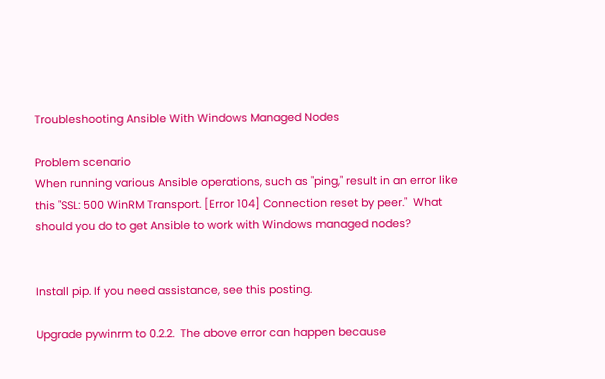Troubleshooting Ansible With Windows Managed Nodes

Problem scenario
When running various Ansible operations, such as "ping," result in an error like this "SSL: 500 WinRM Transport. [Error 104] Connection reset by peer."  What should you do to get Ansible to work with Windows managed nodes?


Install pip. If you need assistance, see this posting.

Upgrade pywinrm to 0.2.2.  The above error can happen because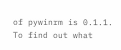of pywinrm is 0.1.1.  To find out what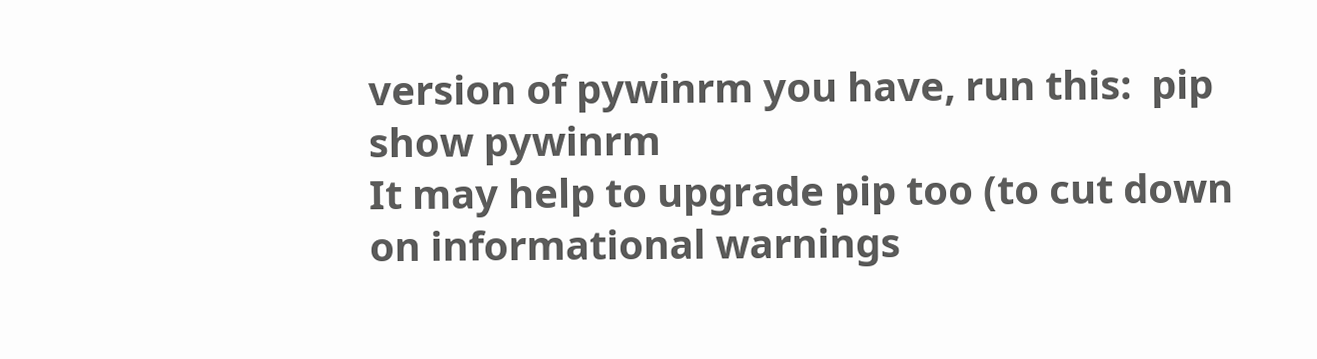version of pywinrm you have, run this:  pip show pywinrm
It may help to upgrade pip too (to cut down on informational warnings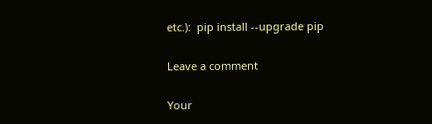etc.):  pip install --upgrade pip

Leave a comment

Your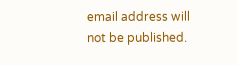email address will not be published.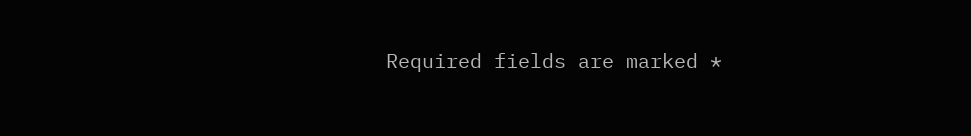Required fields are marked *